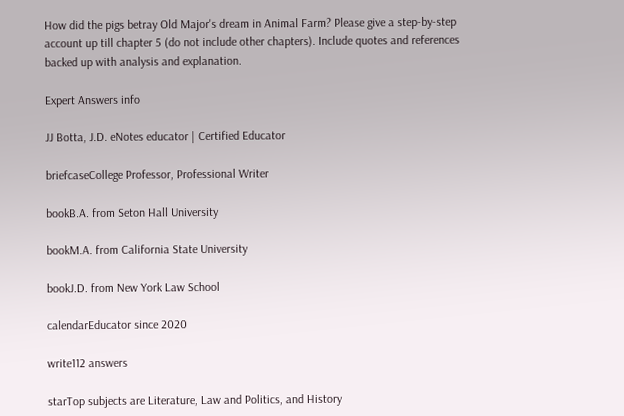How did the pigs betray Old Major's dream in Animal Farm? Please give a step-by-step account up till chapter 5 (do not include other chapters). Include quotes and references backed up with analysis and explanation.

Expert Answers info

JJ Botta, J.D. eNotes educator | Certified Educator

briefcaseCollege Professor, Professional Writer

bookB.A. from Seton Hall University

bookM.A. from California State University

bookJ.D. from New York Law School

calendarEducator since 2020

write112 answers

starTop subjects are Literature, Law and Politics, and History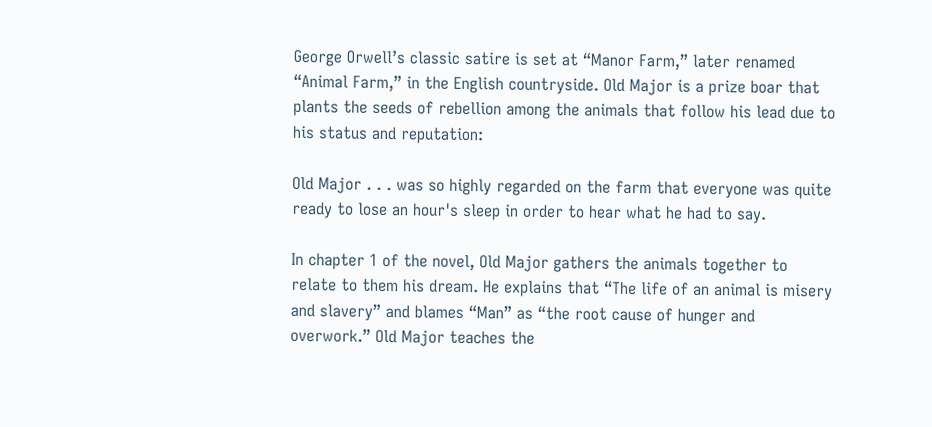George Orwell’s classic satire is set at “Manor Farm,” later renamed “Animal Farm,” in the English countryside. Old Major is a prize boar that plants the seeds of rebellion among the animals that follow his lead due to his status and reputation:

Old Major . . . was so highly regarded on the farm that everyone was quite ready to lose an hour's sleep in order to hear what he had to say.

In chapter 1 of the novel, Old Major gathers the animals together to relate to them his dream. He explains that “The life of an animal is misery and slavery” and blames “Man” as “the root cause of hunger and overwork.” Old Major teaches the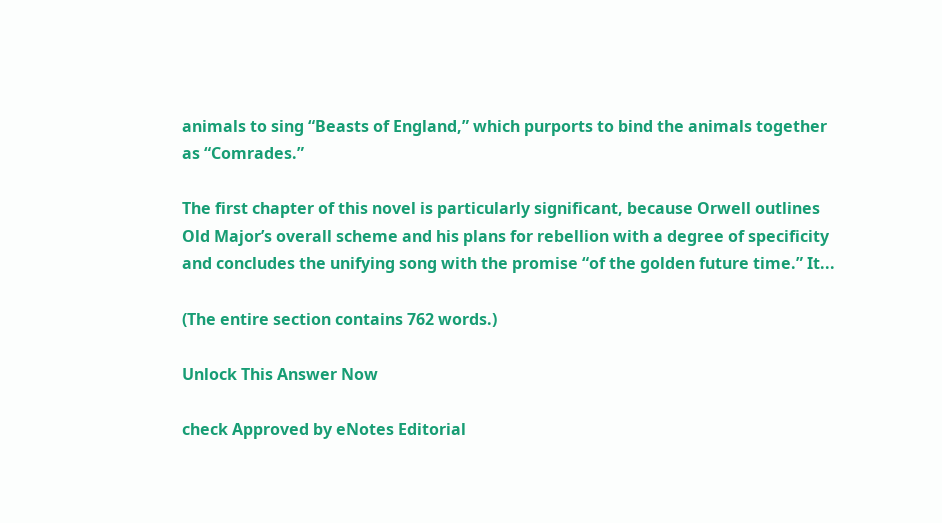animals to sing “Beasts of England,” which purports to bind the animals together as “Comrades.”

The first chapter of this novel is particularly significant, because Orwell outlines Old Major’s overall scheme and his plans for rebellion with a degree of specificity and concludes the unifying song with the promise “of the golden future time.” It...

(The entire section contains 762 words.)

Unlock This Answer Now

check Approved by eNotes Editorial